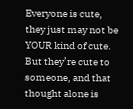Everyone is cute, they just may not be YOUR kind of cute. But they’re cute to someone, and that thought alone is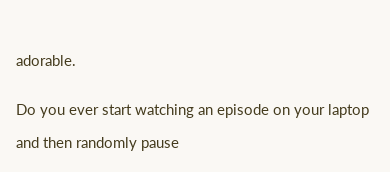adorable.


Do you ever start watching an episode on your laptop

and then randomly pause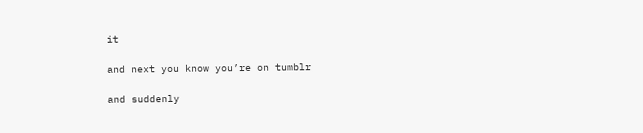it

and next you know you’re on tumblr

and suddenly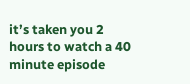it’s taken you 2 hours to watch a 40 minute episode